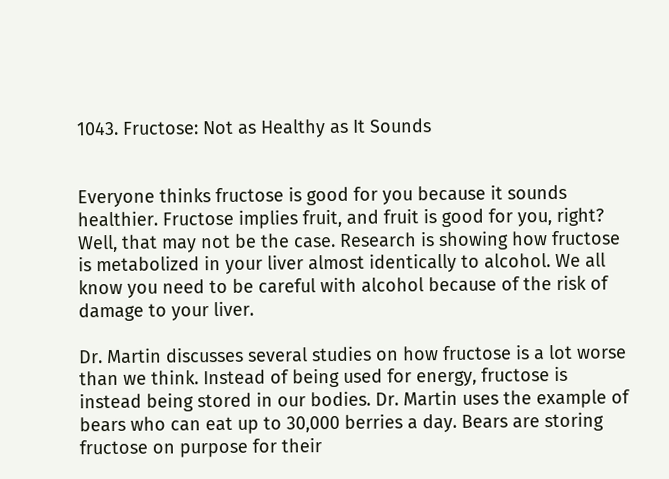1043. Fructose: Not as Healthy as It Sounds


Everyone thinks fructose is good for you because it sounds healthier. Fructose implies fruit, and fruit is good for you, right? Well, that may not be the case. Research is showing how fructose is metabolized in your liver almost identically to alcohol. We all know you need to be careful with alcohol because of the risk of damage to your liver.

Dr. Martin discusses several studies on how fructose is a lot worse than we think. Instead of being used for energy, fructose is instead being stored in our bodies. Dr. Martin uses the example of bears who can eat up to 30,000 berries a day. Bears are storing fructose on purpose for their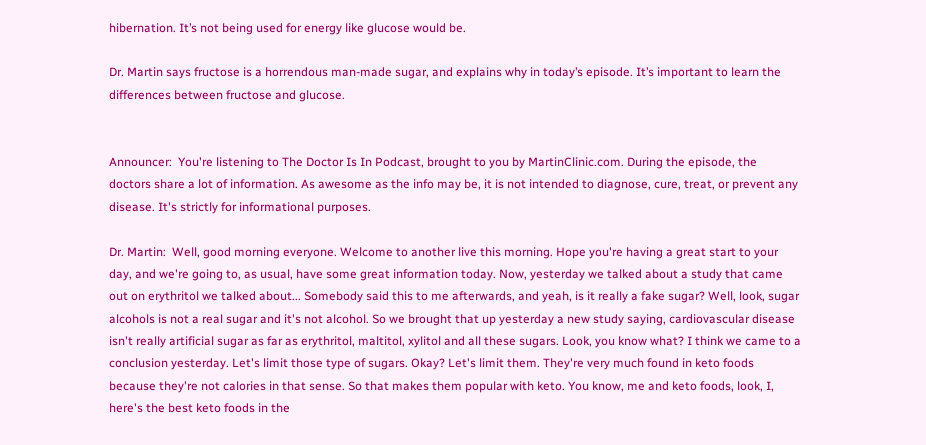hibernation. It’s not being used for energy like glucose would be.

Dr. Martin says fructose is a horrendous man-made sugar, and explains why in today’s episode. It’s important to learn the differences between fructose and glucose.


Announcer:  You're listening to The Doctor Is In Podcast, brought to you by MartinClinic.com. During the episode, the doctors share a lot of information. As awesome as the info may be, it is not intended to diagnose, cure, treat, or prevent any disease. It's strictly for informational purposes.

Dr. Martin:  Well, good morning everyone. Welcome to another live this morning. Hope you're having a great start to your day, and we're going to, as usual, have some great information today. Now, yesterday we talked about a study that came out on erythritol we talked about... Somebody said this to me afterwards, and yeah, is it really a fake sugar? Well, look, sugar alcohols is not a real sugar and it's not alcohol. So we brought that up yesterday a new study saying, cardiovascular disease isn't really artificial sugar as far as erythritol, maltitol, xylitol and all these sugars. Look, you know what? I think we came to a conclusion yesterday. Let's limit those type of sugars. Okay? Let's limit them. They're very much found in keto foods because they're not calories in that sense. So that makes them popular with keto. You know, me and keto foods, look, I, here's the best keto foods in the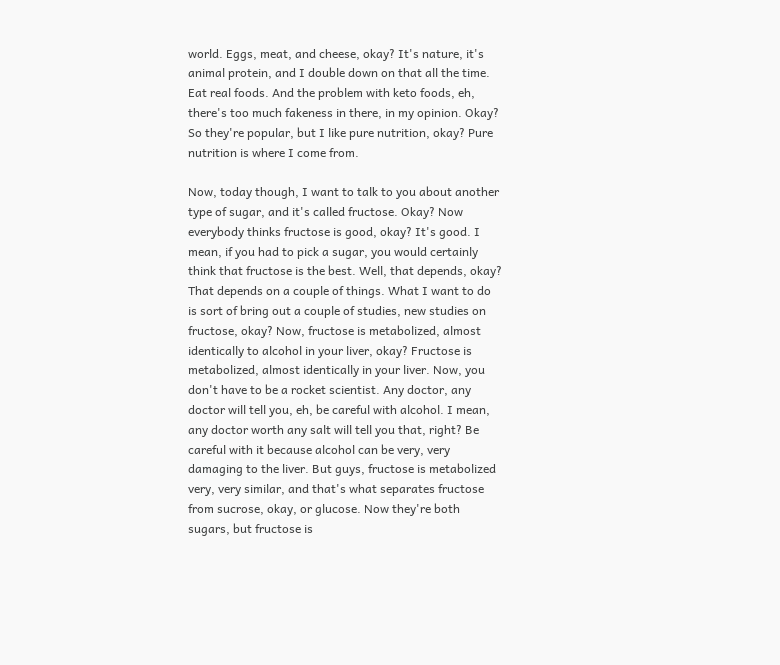world. Eggs, meat, and cheese, okay? It's nature, it's animal protein, and I double down on that all the time. Eat real foods. And the problem with keto foods, eh, there's too much fakeness in there, in my opinion. Okay? So they're popular, but I like pure nutrition, okay? Pure nutrition is where I come from.

Now, today though, I want to talk to you about another type of sugar, and it's called fructose. Okay? Now everybody thinks fructose is good, okay? It's good. I mean, if you had to pick a sugar, you would certainly think that fructose is the best. Well, that depends, okay? That depends on a couple of things. What I want to do is sort of bring out a couple of studies, new studies on fructose, okay? Now, fructose is metabolized, almost identically to alcohol in your liver, okay? Fructose is metabolized, almost identically in your liver. Now, you don't have to be a rocket scientist. Any doctor, any doctor will tell you, eh, be careful with alcohol. I mean, any doctor worth any salt will tell you that, right? Be careful with it because alcohol can be very, very damaging to the liver. But guys, fructose is metabolized very, very similar, and that's what separates fructose from sucrose, okay, or glucose. Now they're both sugars, but fructose is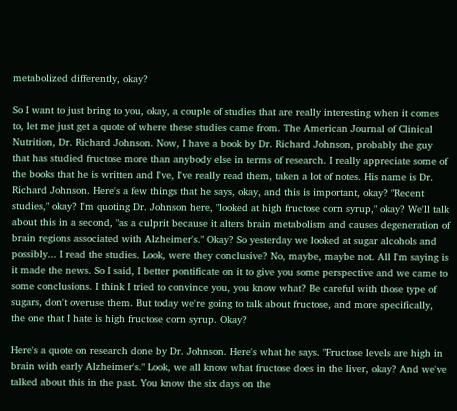metabolized differently, okay?

So I want to just bring to you, okay, a couple of studies that are really interesting when it comes to, let me just get a quote of where these studies came from. The American Journal of Clinical Nutrition, Dr. Richard Johnson. Now, I have a book by Dr. Richard Johnson, probably the guy that has studied fructose more than anybody else in terms of research. I really appreciate some of the books that he is written and I've, I've really read them, taken a lot of notes. His name is Dr. Richard Johnson. Here's a few things that he says, okay, and this is important, okay? "Recent studies," okay? I'm quoting Dr. Johnson here, "looked at high fructose corn syrup," okay? We'll talk about this in a second, "as a culprit because it alters brain metabolism and causes degeneration of brain regions associated with Alzheimer's." Okay? So yesterday we looked at sugar alcohols and possibly... I read the studies. Look, were they conclusive? No, maybe, maybe not. All I'm saying is it made the news. So I said, I better pontificate on it to give you some perspective and we came to some conclusions. I think I tried to convince you, you know what? Be careful with those type of sugars, don't overuse them. But today we're going to talk about fructose, and more specifically, the one that I hate is high fructose corn syrup. Okay?

Here's a quote on research done by Dr. Johnson. Here's what he says. "Fructose levels are high in brain with early Alzheimer's." Look, we all know what fructose does in the liver, okay? And we've talked about this in the past. You know the six days on the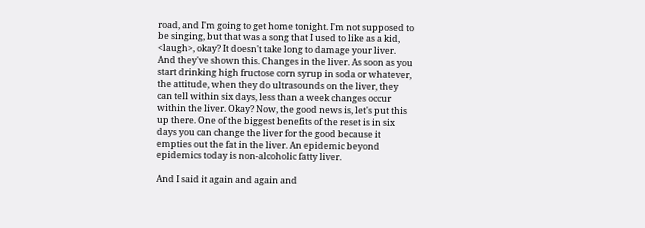road, and I'm going to get home tonight. I'm not supposed to be singing, but that was a song that I used to like as a kid, <laugh>, okay? It doesn't take long to damage your liver. And they've shown this. Changes in the liver. As soon as you start drinking high fructose corn syrup in soda or whatever, the attitude, when they do ultrasounds on the liver, they can tell within six days, less than a week changes occur within the liver. Okay? Now, the good news is, let's put this up there. One of the biggest benefits of the reset is in six days you can change the liver for the good because it empties out the fat in the liver. An epidemic beyond epidemics today is non-alcoholic fatty liver.

And I said it again and again and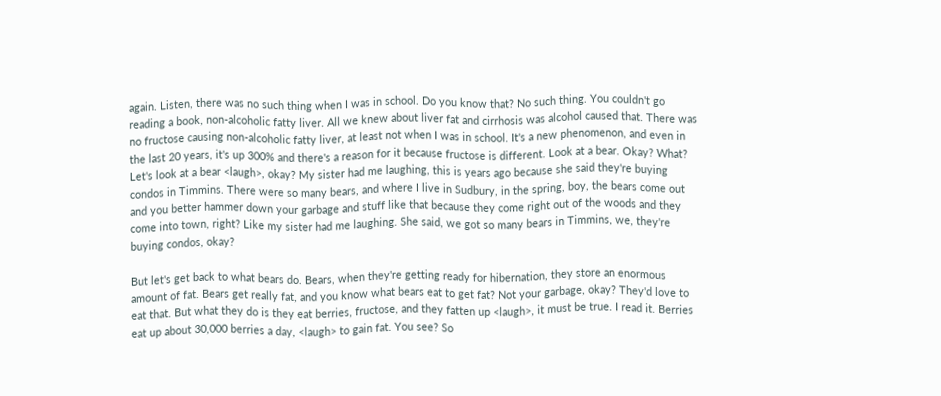again. Listen, there was no such thing when I was in school. Do you know that? No such thing. You couldn't go reading a book, non-alcoholic fatty liver. All we knew about liver fat and cirrhosis was alcohol caused that. There was no fructose causing non-alcoholic fatty liver, at least not when I was in school. It's a new phenomenon, and even in the last 20 years, it's up 300% and there's a reason for it because fructose is different. Look at a bear. Okay? What? Let's look at a bear <laugh>, okay? My sister had me laughing, this is years ago because she said they're buying condos in Timmins. There were so many bears, and where I live in Sudbury, in the spring, boy, the bears come out and you better hammer down your garbage and stuff like that because they come right out of the woods and they come into town, right? Like my sister had me laughing. She said, we got so many bears in Timmins, we, they're buying condos, okay?

But let's get back to what bears do. Bears, when they're getting ready for hibernation, they store an enormous amount of fat. Bears get really fat, and you know what bears eat to get fat? Not your garbage, okay? They'd love to eat that. But what they do is they eat berries, fructose, and they fatten up <laugh>, it must be true. I read it. Berries eat up about 30,000 berries a day, <laugh> to gain fat. You see? So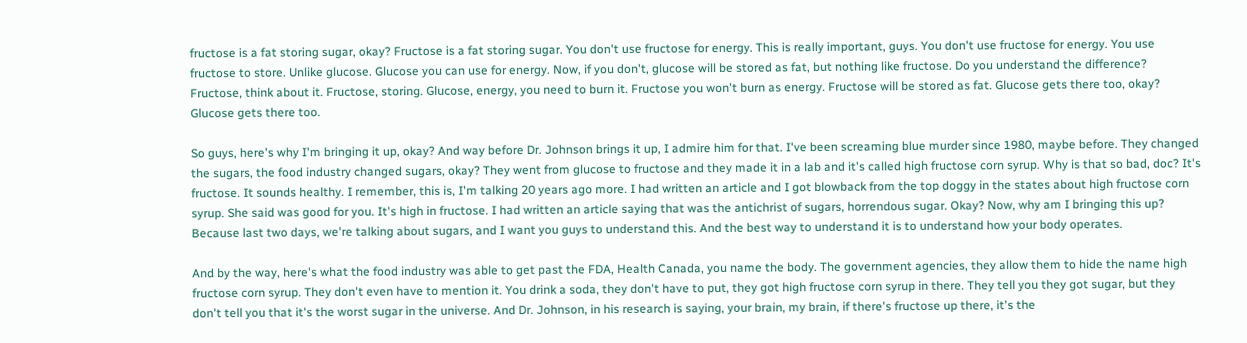fructose is a fat storing sugar, okay? Fructose is a fat storing sugar. You don't use fructose for energy. This is really important, guys. You don't use fructose for energy. You use fructose to store. Unlike glucose. Glucose you can use for energy. Now, if you don't, glucose will be stored as fat, but nothing like fructose. Do you understand the difference? Fructose, think about it. Fructose, storing. Glucose, energy, you need to burn it. Fructose you won't burn as energy. Fructose will be stored as fat. Glucose gets there too, okay? Glucose gets there too.

So guys, here's why I'm bringing it up, okay? And way before Dr. Johnson brings it up, I admire him for that. I've been screaming blue murder since 1980, maybe before. They changed the sugars, the food industry changed sugars, okay? They went from glucose to fructose and they made it in a lab and it's called high fructose corn syrup. Why is that so bad, doc? It's fructose. It sounds healthy. I remember, this is, I'm talking 20 years ago more. I had written an article and I got blowback from the top doggy in the states about high fructose corn syrup. She said was good for you. It's high in fructose. I had written an article saying that was the antichrist of sugars, horrendous sugar. Okay? Now, why am I bringing this up? Because last two days, we're talking about sugars, and I want you guys to understand this. And the best way to understand it is to understand how your body operates.

And by the way, here's what the food industry was able to get past the FDA, Health Canada, you name the body. The government agencies, they allow them to hide the name high fructose corn syrup. They don't even have to mention it. You drink a soda, they don't have to put, they got high fructose corn syrup in there. They tell you they got sugar, but they don't tell you that it's the worst sugar in the universe. And Dr. Johnson, in his research is saying, your brain, my brain, if there's fructose up there, it's the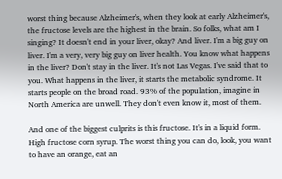worst thing because Alzheimer's, when they look at early Alzheimer's, the fructose levels are the highest in the brain. So folks, what am I singing? It doesn't end in your liver, okay? And liver. I'm a big guy on liver. I'm a very, very big guy on liver health. You know what happens in the liver? Don't stay in the liver. It's not Las Vegas. I've said that to you. What happens in the liver, it starts the metabolic syndrome. It starts people on the broad road. 93% of the population, imagine in North America are unwell. They don't even know it, most of them.

And one of the biggest culprits is this fructose. It's in a liquid form. High fructose corn syrup. The worst thing you can do, look, you want to have an orange, eat an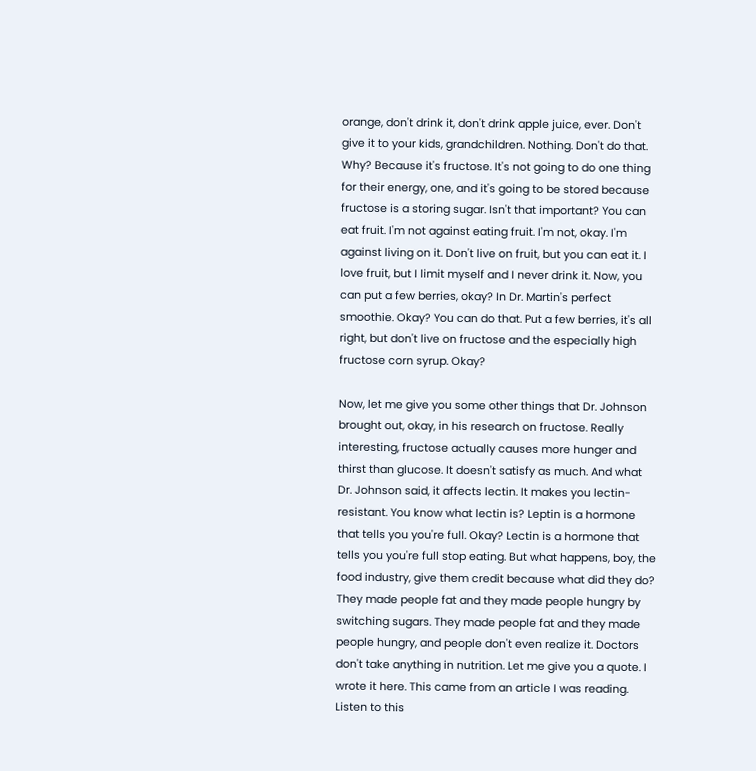orange, don't drink it, don't drink apple juice, ever. Don't give it to your kids, grandchildren. Nothing. Don't do that. Why? Because it's fructose. It's not going to do one thing for their energy, one, and it's going to be stored because fructose is a storing sugar. Isn't that important? You can eat fruit. I'm not against eating fruit. I'm not, okay. I'm against living on it. Don't live on fruit, but you can eat it. I love fruit, but I limit myself and I never drink it. Now, you can put a few berries, okay? In Dr. Martin's perfect smoothie. Okay? You can do that. Put a few berries, it's all right, but don't live on fructose and the especially high fructose corn syrup. Okay?

Now, let me give you some other things that Dr. Johnson brought out, okay, in his research on fructose. Really interesting, fructose actually causes more hunger and thirst than glucose. It doesn't satisfy as much. And what Dr. Johnson said, it affects lectin. It makes you lectin-resistant. You know what lectin is? Leptin is a hormone that tells you you're full. Okay? Lectin is a hormone that tells you you're full stop eating. But what happens, boy, the food industry, give them credit because what did they do? They made people fat and they made people hungry by switching sugars. They made people fat and they made people hungry, and people don't even realize it. Doctors don't take anything in nutrition. Let me give you a quote. I wrote it here. This came from an article I was reading. Listen to this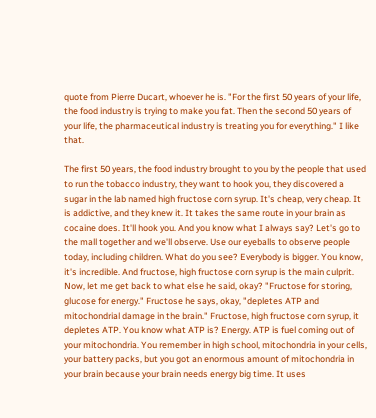quote from Pierre Ducart, whoever he is. "For the first 50 years of your life, the food industry is trying to make you fat. Then the second 50 years of your life, the pharmaceutical industry is treating you for everything." I like that.

The first 50 years, the food industry brought to you by the people that used to run the tobacco industry, they want to hook you, they discovered a sugar in the lab named high fructose corn syrup. It's cheap, very cheap. It is addictive, and they knew it. It takes the same route in your brain as cocaine does. It'll hook you. And you know what I always say? Let's go to the mall together and we'll observe. Use our eyeballs to observe people today, including children. What do you see? Everybody is bigger. You know, it's incredible. And fructose, high fructose corn syrup is the main culprit. Now, let me get back to what else he said, okay? "Fructose for storing, glucose for energy." Fructose he says, okay, "depletes ATP and mitochondrial damage in the brain." Fructose, high fructose corn syrup, it depletes ATP. You know what ATP is? Energy. ATP is fuel coming out of your mitochondria. You remember in high school, mitochondria in your cells, your battery packs, but you got an enormous amount of mitochondria in your brain because your brain needs energy big time. It uses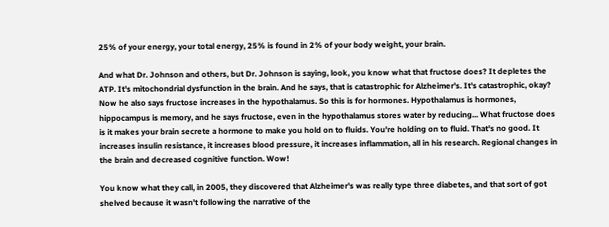25% of your energy, your total energy, 25% is found in 2% of your body weight, your brain.

And what Dr. Johnson and others, but Dr. Johnson is saying, look, you know what that fructose does? It depletes the ATP. It's mitochondrial dysfunction in the brain. And he says, that is catastrophic for Alzheimer's. It's catastrophic, okay? Now he also says fructose increases in the hypothalamus. So this is for hormones. Hypothalamus is hormones, hippocampus is memory, and he says fructose, even in the hypothalamus stores water by reducing... What fructose does is it makes your brain secrete a hormone to make you hold on to fluids. You're holding on to fluid. That's no good. It increases insulin resistance, it increases blood pressure, it increases inflammation, all in his research. Regional changes in the brain and decreased cognitive function. Wow!

You know what they call, in 2005, they discovered that Alzheimer's was really type three diabetes, and that sort of got shelved because it wasn't following the narrative of the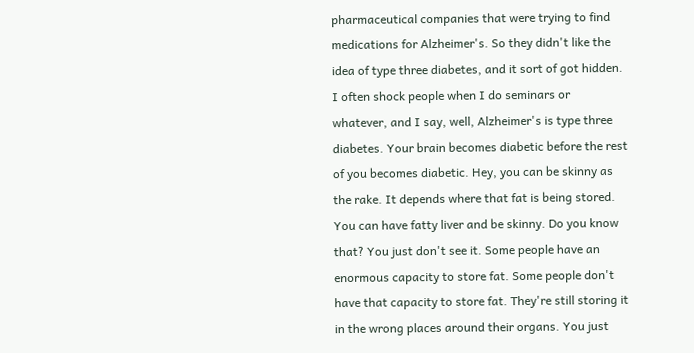pharmaceutical companies that were trying to find medications for Alzheimer's. So they didn't like the idea of type three diabetes, and it sort of got hidden. I often shock people when I do seminars or whatever, and I say, well, Alzheimer's is type three diabetes. Your brain becomes diabetic before the rest of you becomes diabetic. Hey, you can be skinny as the rake. It depends where that fat is being stored. You can have fatty liver and be skinny. Do you know that? You just don't see it. Some people have an enormous capacity to store fat. Some people don't have that capacity to store fat. They're still storing it in the wrong places around their organs. You just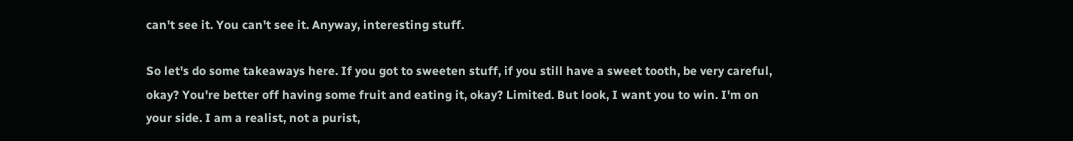can't see it. You can't see it. Anyway, interesting stuff.

So let's do some takeaways here. If you got to sweeten stuff, if you still have a sweet tooth, be very careful, okay? You're better off having some fruit and eating it, okay? Limited. But look, I want you to win. I'm on your side. I am a realist, not a purist,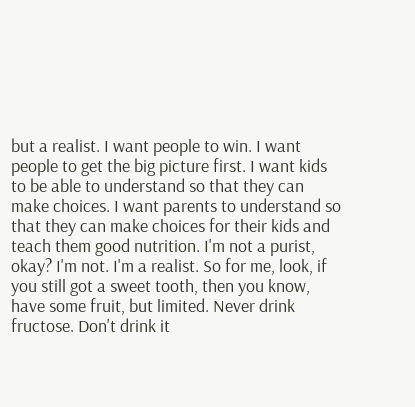but a realist. I want people to win. I want people to get the big picture first. I want kids to be able to understand so that they can make choices. I want parents to understand so that they can make choices for their kids and teach them good nutrition. I'm not a purist, okay? I'm not. I'm a realist. So for me, look, if you still got a sweet tooth, then you know, have some fruit, but limited. Never drink fructose. Don't drink it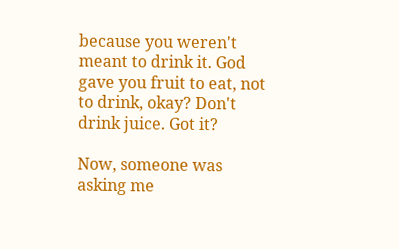because you weren't meant to drink it. God gave you fruit to eat, not to drink, okay? Don't drink juice. Got it?

Now, someone was asking me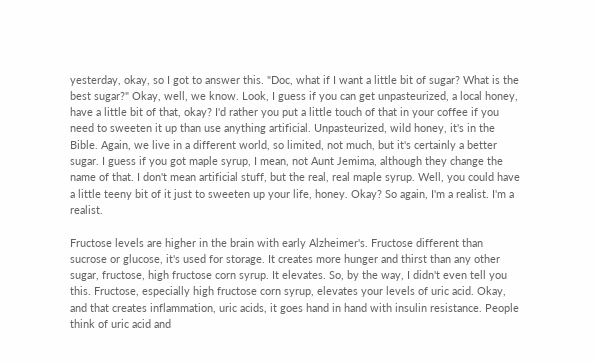yesterday, okay, so I got to answer this. "Doc, what if I want a little bit of sugar? What is the best sugar?" Okay, well, we know. Look, I guess if you can get unpasteurized, a local honey, have a little bit of that, okay? I'd rather you put a little touch of that in your coffee if you need to sweeten it up than use anything artificial. Unpasteurized, wild honey, it's in the Bible. Again, we live in a different world, so limited, not much, but it's certainly a better sugar. I guess if you got maple syrup, I mean, not Aunt Jemima, although they change the name of that. I don't mean artificial stuff, but the real, real maple syrup. Well, you could have a little teeny bit of it just to sweeten up your life, honey. Okay? So again, I'm a realist. I'm a realist.

Fructose levels are higher in the brain with early Alzheimer's. Fructose different than sucrose or glucose, it's used for storage. It creates more hunger and thirst than any other sugar, fructose, high fructose corn syrup. It elevates. So, by the way, I didn't even tell you this. Fructose, especially high fructose corn syrup, elevates your levels of uric acid. Okay, and that creates inflammation, uric acids, it goes hand in hand with insulin resistance. People think of uric acid and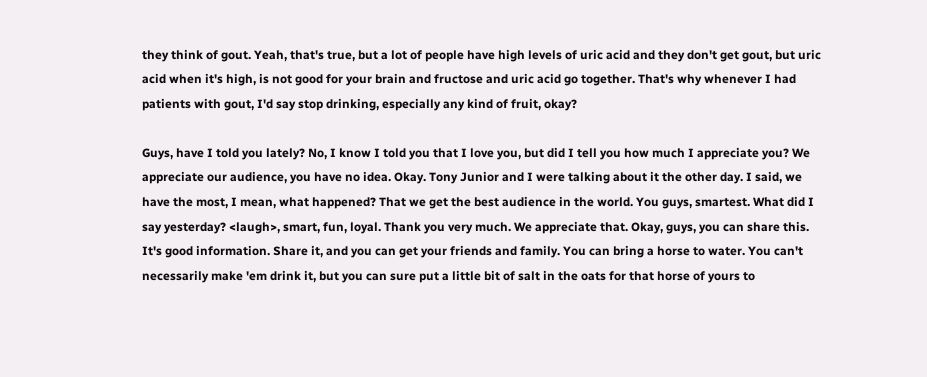they think of gout. Yeah, that's true, but a lot of people have high levels of uric acid and they don't get gout, but uric acid when it's high, is not good for your brain and fructose and uric acid go together. That's why whenever I had patients with gout, I'd say stop drinking, especially any kind of fruit, okay?

Guys, have I told you lately? No, I know I told you that I love you, but did I tell you how much I appreciate you? We appreciate our audience, you have no idea. Okay. Tony Junior and I were talking about it the other day. I said, we have the most, I mean, what happened? That we get the best audience in the world. You guys, smartest. What did I say yesterday? <laugh>, smart, fun, loyal. Thank you very much. We appreciate that. Okay, guys, you can share this. It's good information. Share it, and you can get your friends and family. You can bring a horse to water. You can't necessarily make 'em drink it, but you can sure put a little bit of salt in the oats for that horse of yours to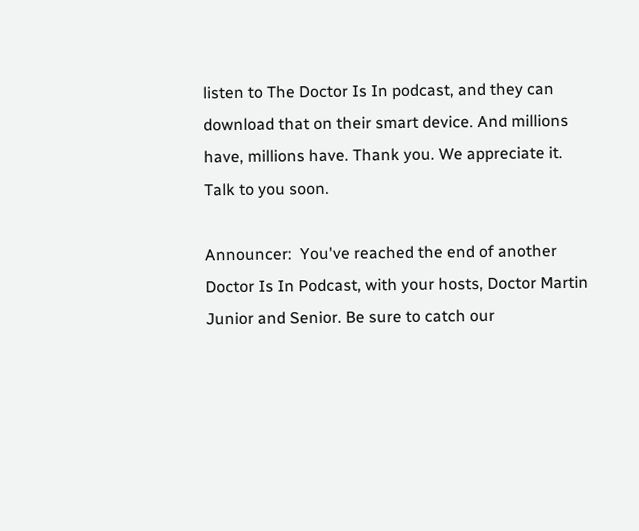listen to The Doctor Is In podcast, and they can download that on their smart device. And millions have, millions have. Thank you. We appreciate it. Talk to you soon.

Announcer:  You've reached the end of another Doctor Is In Podcast, with your hosts, Doctor Martin Junior and Senior. Be sure to catch our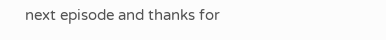next episode and thanks for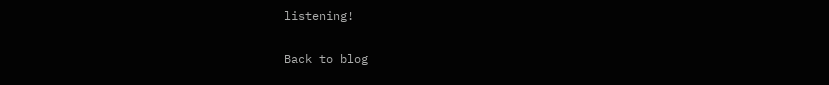listening!

Back to blog